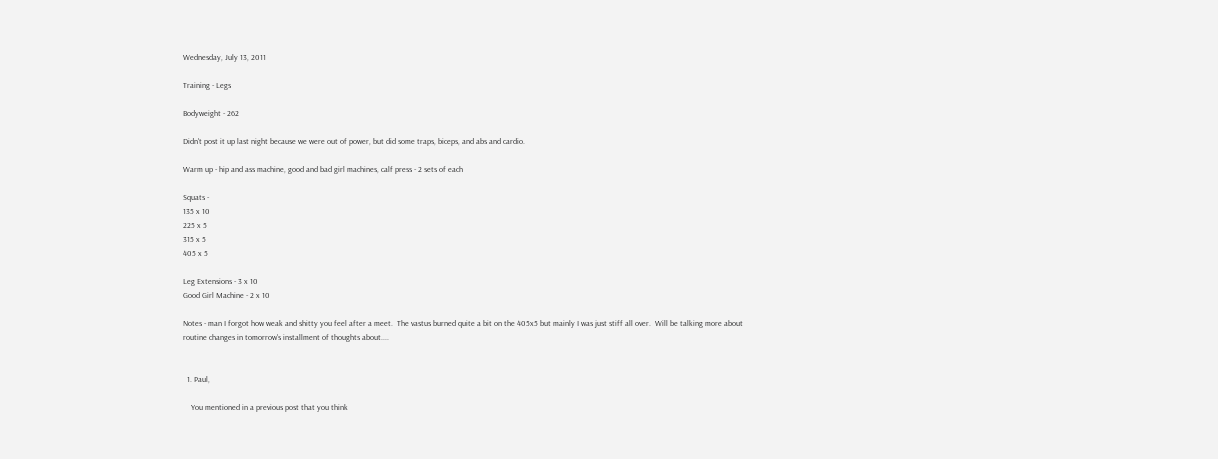Wednesday, July 13, 2011

Training - Legs

Bodyweight - 262

Didn't post it up last night because we were out of power, but did some traps, biceps, and abs and cardio.

Warm up - hip and ass machine, good and bad girl machines, calf press - 2 sets of each

Squats -
135 x 10
225 x 5
315 x 5
405 x 5

Leg Extensions - 3 x 10
Good Girl Machine - 2 x 10

Notes - man I forgot how weak and shitty you feel after a meet.  The vastus burned quite a bit on the 405x5 but mainly I was just stiff all over.  Will be talking more about routine changes in tomorrow's installment of thoughts about....


  1. Paul,

    You mentioned in a previous post that you think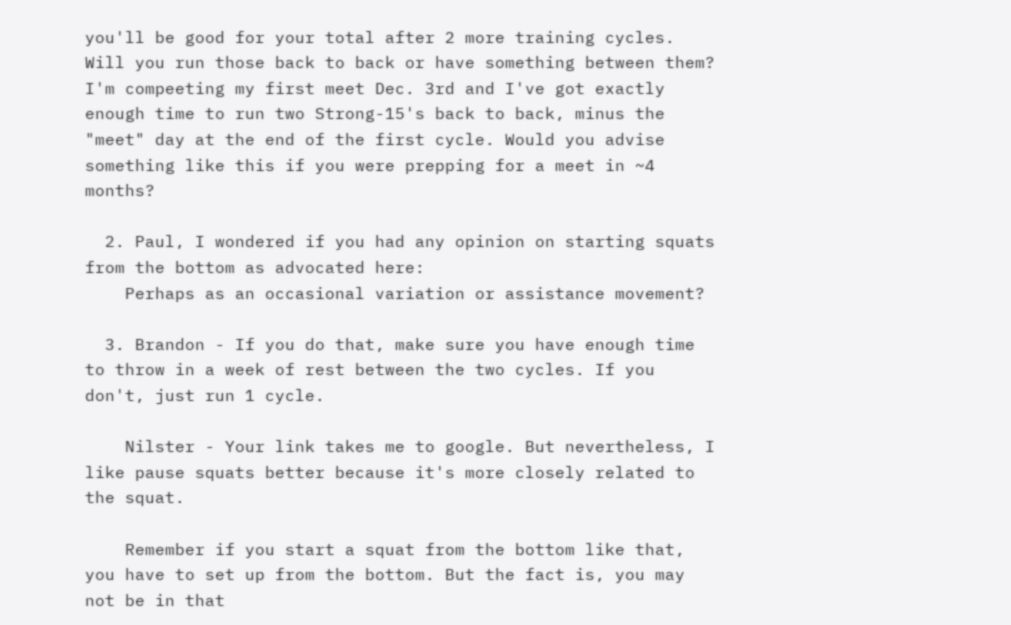you'll be good for your total after 2 more training cycles. Will you run those back to back or have something between them? I'm compeeting my first meet Dec. 3rd and I've got exactly enough time to run two Strong-15's back to back, minus the "meet" day at the end of the first cycle. Would you advise something like this if you were prepping for a meet in ~4 months?

  2. Paul, I wondered if you had any opinion on starting squats from the bottom as advocated here:
    Perhaps as an occasional variation or assistance movement?

  3. Brandon - If you do that, make sure you have enough time to throw in a week of rest between the two cycles. If you don't, just run 1 cycle.

    Nilster - Your link takes me to google. But nevertheless, I like pause squats better because it's more closely related to the squat.

    Remember if you start a squat from the bottom like that, you have to set up from the bottom. But the fact is, you may not be in that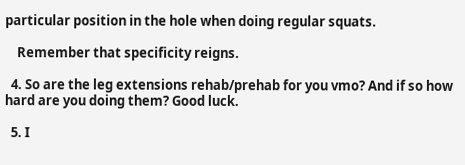particular position in the hole when doing regular squats.

    Remember that specificity reigns.

  4. So are the leg extensions rehab/prehab for you vmo? And if so how hard are you doing them? Good luck.

  5. I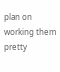plan on working them pretty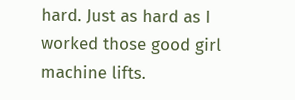hard. Just as hard as I worked those good girl machine lifts.